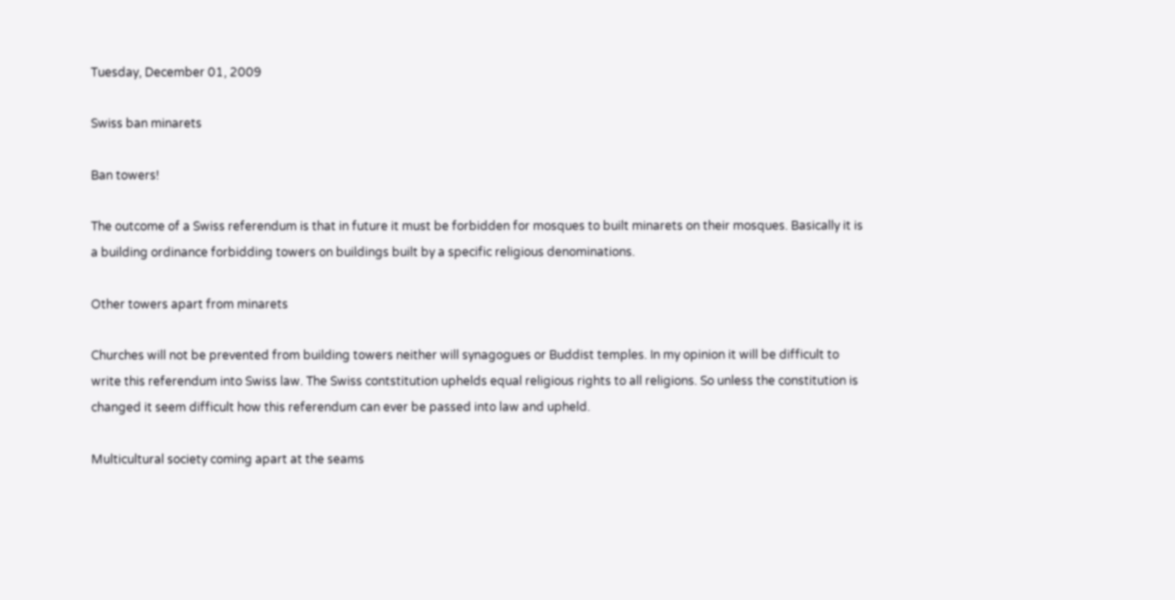Tuesday, December 01, 2009

Swiss ban minarets

Ban towers!

The outcome of a Swiss referendum is that in future it must be forbidden for mosques to built minarets on their mosques. Basically it is a building ordinance forbidding towers on buildings built by a specific religious denominations.

Other towers apart from minarets

Churches will not be prevented from building towers neither will synagogues or Buddist temples. In my opinion it will be difficult to write this referendum into Swiss law. The Swiss contstitution uphelds equal religious rights to all religions. So unless the constitution is changed it seem difficult how this referendum can ever be passed into law and upheld.

Multicultural society coming apart at the seams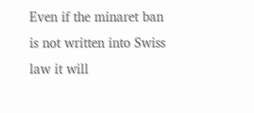Even if the minaret ban is not written into Swiss law it will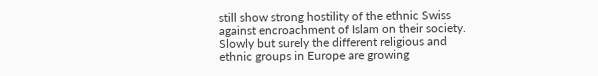still show strong hostility of the ethnic Swiss against encroachment of Islam on their society. Slowly but surely the different religious and ethnic groups in Europe are growing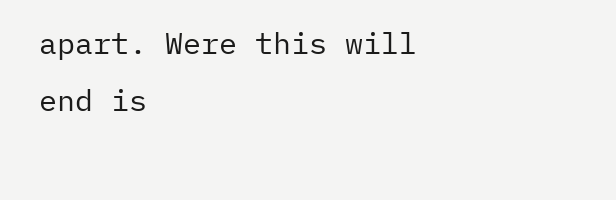apart. Were this will end is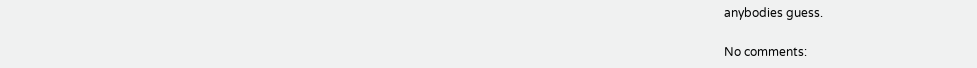anybodies guess.

No comments: